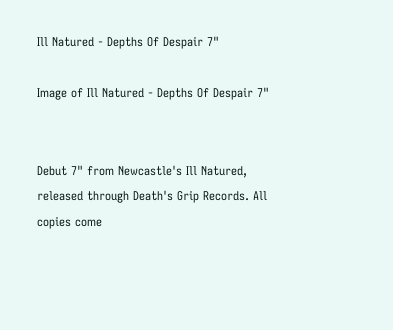Ill Natured - Depths Of Despair 7"

Image of Ill Natured - Depths Of Despair 7"


Debut 7" from Newcastle's Ill Natured, released through Death's Grip Records. All copies come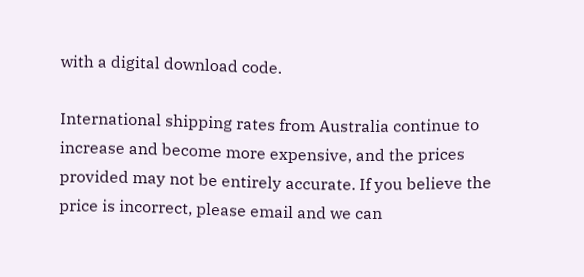with a digital download code.

International shipping rates from Australia continue to increase and become more expensive, and the prices provided may not be entirely accurate. If you believe the price is incorrect, please email and we can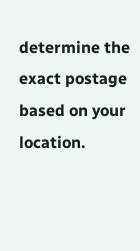determine the exact postage based on your location.